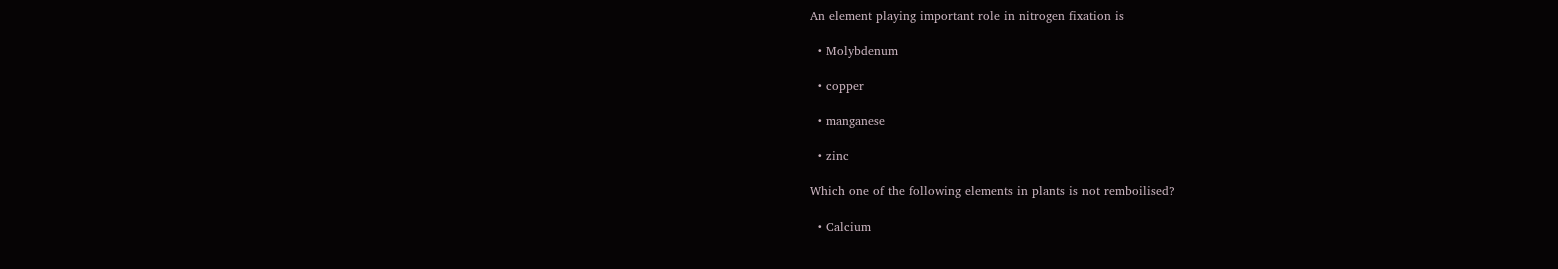An element playing important role in nitrogen fixation is

  • Molybdenum

  • copper

  • manganese

  • zinc

Which one of the following elements in plants is not remboilised?

  • Calcium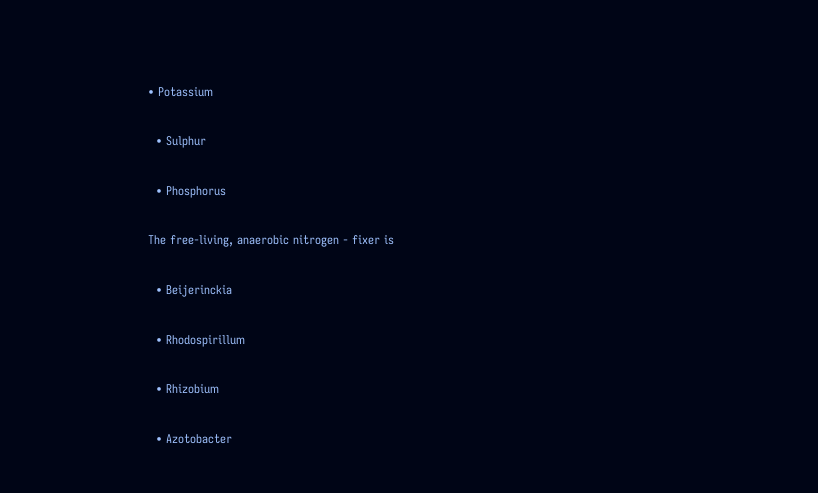• Potassium

  • Sulphur

  • Phosphorus

The free-living, anaerobic nitrogen - fixer is

  • Beijerinckia

  • Rhodospirillum

  • Rhizobium

  • Azotobacter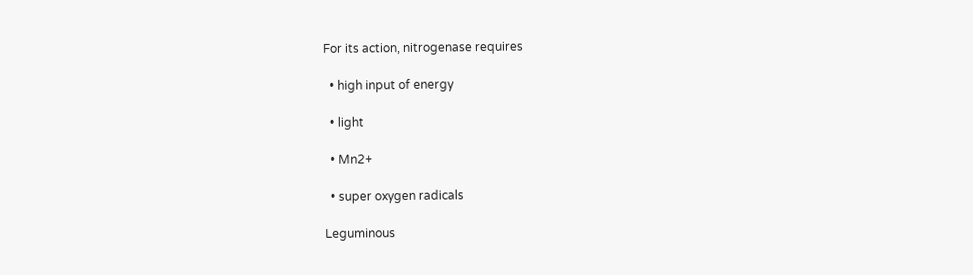For its action, nitrogenase requires

  • high input of energy

  • light

  • Mn2+

  • super oxygen radicals

Leguminous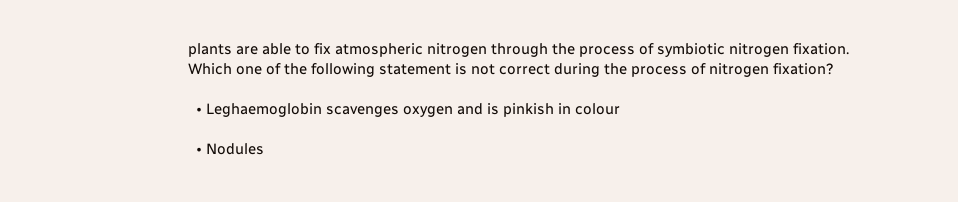plants are able to fix atmospheric nitrogen through the process of symbiotic nitrogen fixation. Which one of the following statement is not correct during the process of nitrogen fixation?

  • Leghaemoglobin scavenges oxygen and is pinkish in colour

  • Nodules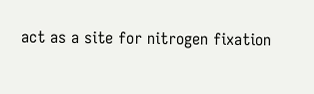act as a site for nitrogen fixation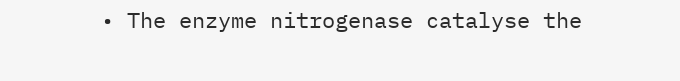• The enzyme nitrogenase catalyse the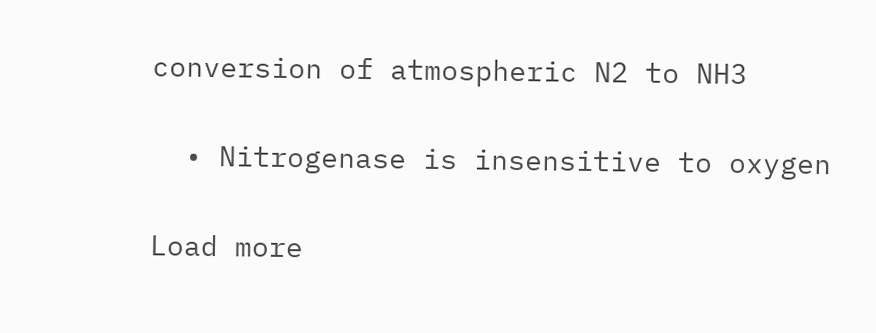conversion of atmospheric N2 to NH3

  • Nitrogenase is insensitive to oxygen

Load more